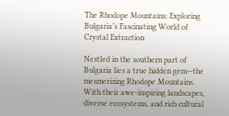The Rhodope Mountains: Exploring Bulgaria’s Fascinating World of Crystal Extraction

Nestled in the southern part of Bulgaria lies a true hidden gem—the mesmerizing Rhodope Mountains. With their awe-inspiring landscapes, diverse ecosystems, and rich cultural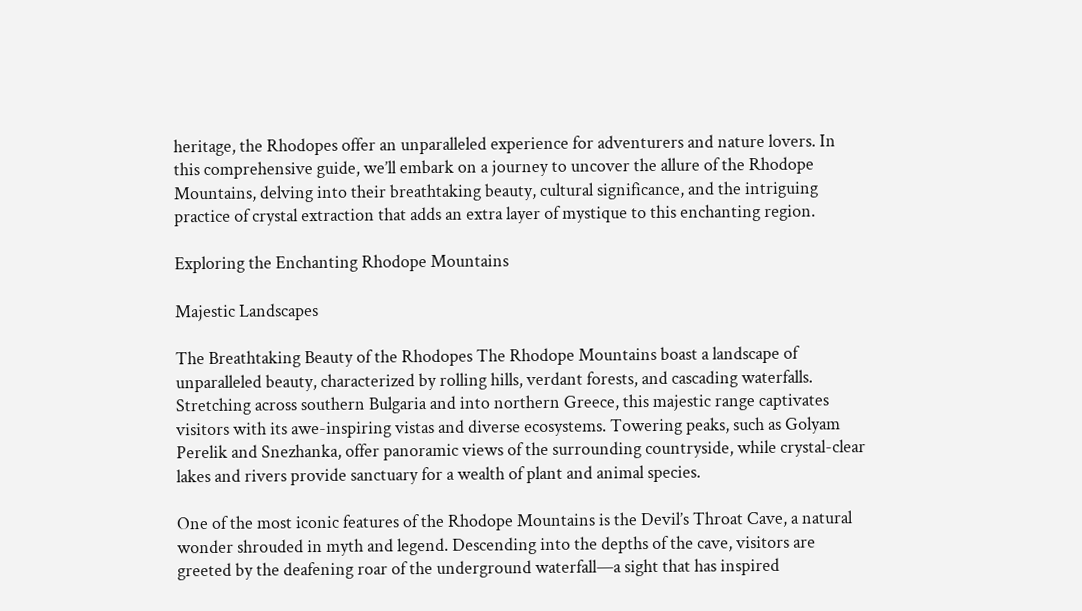heritage, the Rhodopes offer an unparalleled experience for adventurers and nature lovers. In this comprehensive guide, we’ll embark on a journey to uncover the allure of the Rhodope Mountains, delving into their breathtaking beauty, cultural significance, and the intriguing practice of crystal extraction that adds an extra layer of mystique to this enchanting region.

Exploring the Enchanting Rhodope Mountains

Majestic Landscapes

The Breathtaking Beauty of the Rhodopes The Rhodope Mountains boast a landscape of unparalleled beauty, characterized by rolling hills, verdant forests, and cascading waterfalls. Stretching across southern Bulgaria and into northern Greece, this majestic range captivates visitors with its awe-inspiring vistas and diverse ecosystems. Towering peaks, such as Golyam Perelik and Snezhanka, offer panoramic views of the surrounding countryside, while crystal-clear lakes and rivers provide sanctuary for a wealth of plant and animal species.

One of the most iconic features of the Rhodope Mountains is the Devil’s Throat Cave, a natural wonder shrouded in myth and legend. Descending into the depths of the cave, visitors are greeted by the deafening roar of the underground waterfall—a sight that has inspired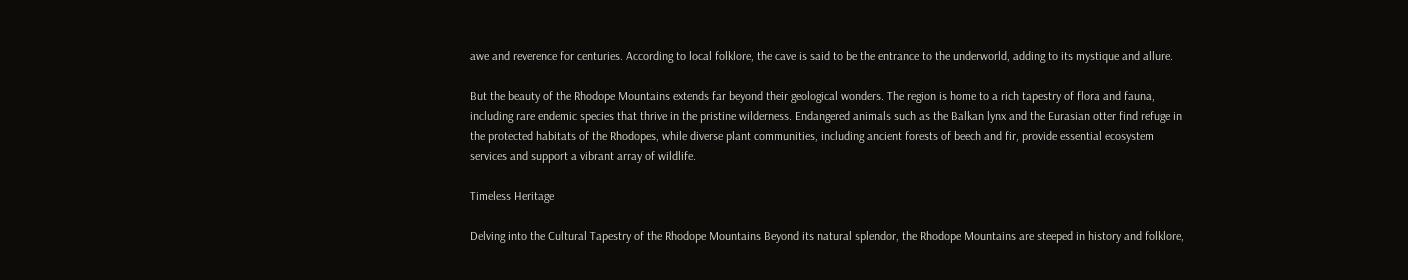awe and reverence for centuries. According to local folklore, the cave is said to be the entrance to the underworld, adding to its mystique and allure.

But the beauty of the Rhodope Mountains extends far beyond their geological wonders. The region is home to a rich tapestry of flora and fauna, including rare endemic species that thrive in the pristine wilderness. Endangered animals such as the Balkan lynx and the Eurasian otter find refuge in the protected habitats of the Rhodopes, while diverse plant communities, including ancient forests of beech and fir, provide essential ecosystem services and support a vibrant array of wildlife.

Timeless Heritage

Delving into the Cultural Tapestry of the Rhodope Mountains Beyond its natural splendor, the Rhodope Mountains are steeped in history and folklore,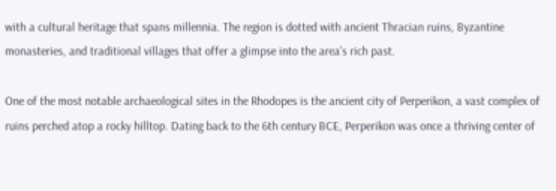with a cultural heritage that spans millennia. The region is dotted with ancient Thracian ruins, Byzantine monasteries, and traditional villages that offer a glimpse into the area’s rich past.

One of the most notable archaeological sites in the Rhodopes is the ancient city of Perperikon, a vast complex of ruins perched atop a rocky hilltop. Dating back to the 6th century BCE, Perperikon was once a thriving center of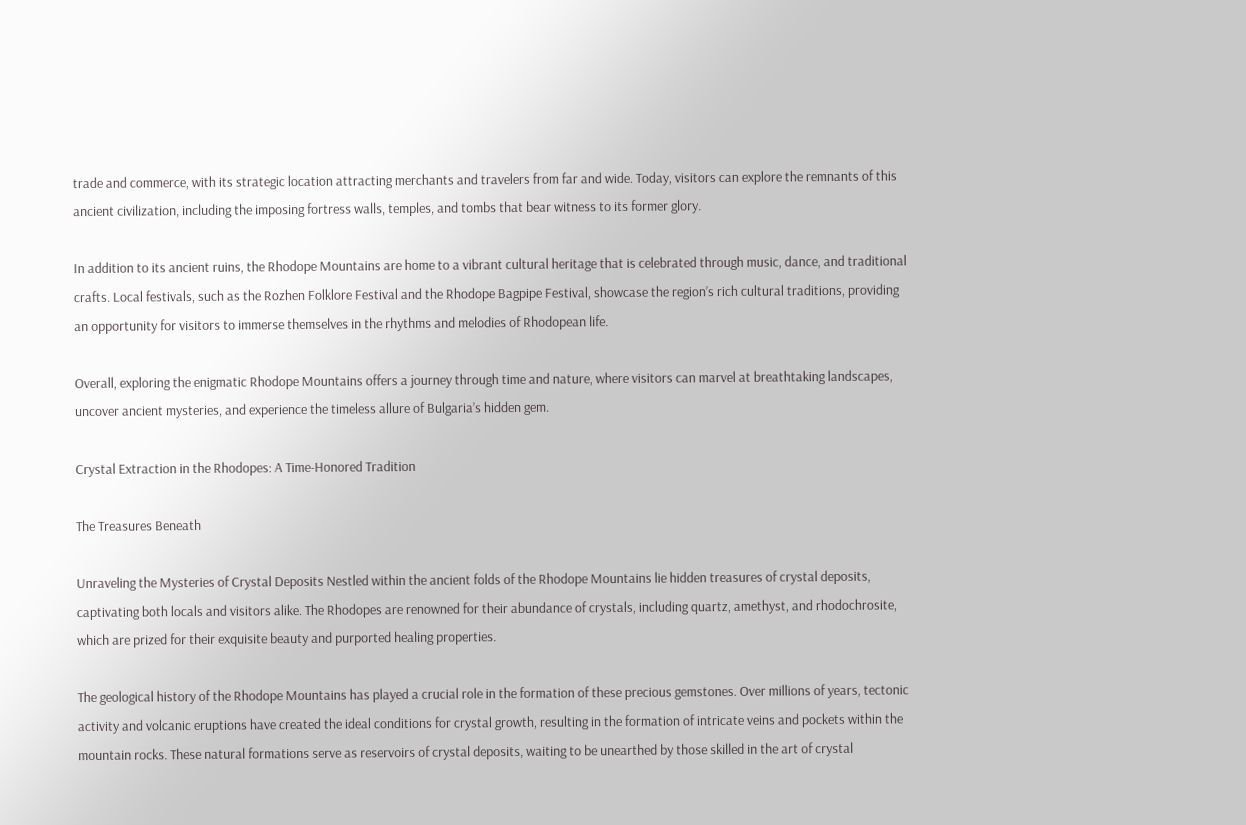trade and commerce, with its strategic location attracting merchants and travelers from far and wide. Today, visitors can explore the remnants of this ancient civilization, including the imposing fortress walls, temples, and tombs that bear witness to its former glory.

In addition to its ancient ruins, the Rhodope Mountains are home to a vibrant cultural heritage that is celebrated through music, dance, and traditional crafts. Local festivals, such as the Rozhen Folklore Festival and the Rhodope Bagpipe Festival, showcase the region’s rich cultural traditions, providing an opportunity for visitors to immerse themselves in the rhythms and melodies of Rhodopean life.

Overall, exploring the enigmatic Rhodope Mountains offers a journey through time and nature, where visitors can marvel at breathtaking landscapes, uncover ancient mysteries, and experience the timeless allure of Bulgaria’s hidden gem.

Crystal Extraction in the Rhodopes: A Time-Honored Tradition

The Treasures Beneath

Unraveling the Mysteries of Crystal Deposits Nestled within the ancient folds of the Rhodope Mountains lie hidden treasures of crystal deposits, captivating both locals and visitors alike. The Rhodopes are renowned for their abundance of crystals, including quartz, amethyst, and rhodochrosite, which are prized for their exquisite beauty and purported healing properties.

The geological history of the Rhodope Mountains has played a crucial role in the formation of these precious gemstones. Over millions of years, tectonic activity and volcanic eruptions have created the ideal conditions for crystal growth, resulting in the formation of intricate veins and pockets within the mountain rocks. These natural formations serve as reservoirs of crystal deposits, waiting to be unearthed by those skilled in the art of crystal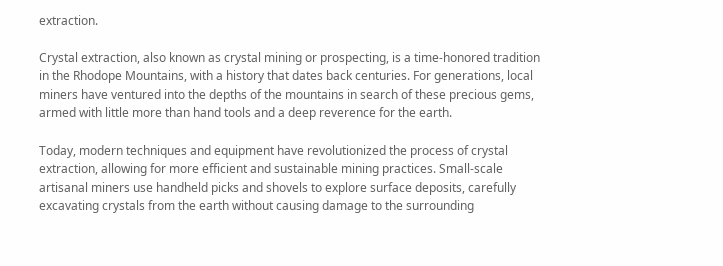extraction.

Crystal extraction, also known as crystal mining or prospecting, is a time-honored tradition in the Rhodope Mountains, with a history that dates back centuries. For generations, local miners have ventured into the depths of the mountains in search of these precious gems, armed with little more than hand tools and a deep reverence for the earth.

Today, modern techniques and equipment have revolutionized the process of crystal extraction, allowing for more efficient and sustainable mining practices. Small-scale artisanal miners use handheld picks and shovels to explore surface deposits, carefully excavating crystals from the earth without causing damage to the surrounding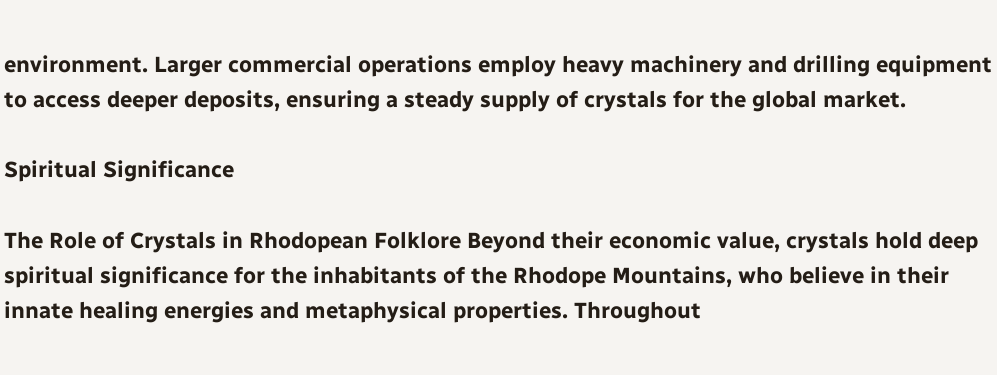environment. Larger commercial operations employ heavy machinery and drilling equipment to access deeper deposits, ensuring a steady supply of crystals for the global market.

Spiritual Significance

The Role of Crystals in Rhodopean Folklore Beyond their economic value, crystals hold deep spiritual significance for the inhabitants of the Rhodope Mountains, who believe in their innate healing energies and metaphysical properties. Throughout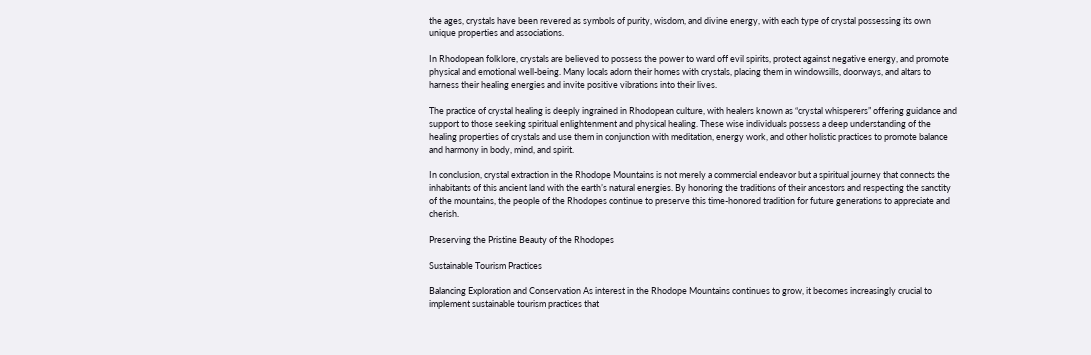the ages, crystals have been revered as symbols of purity, wisdom, and divine energy, with each type of crystal possessing its own unique properties and associations.

In Rhodopean folklore, crystals are believed to possess the power to ward off evil spirits, protect against negative energy, and promote physical and emotional well-being. Many locals adorn their homes with crystals, placing them in windowsills, doorways, and altars to harness their healing energies and invite positive vibrations into their lives.

The practice of crystal healing is deeply ingrained in Rhodopean culture, with healers known as “crystal whisperers” offering guidance and support to those seeking spiritual enlightenment and physical healing. These wise individuals possess a deep understanding of the healing properties of crystals and use them in conjunction with meditation, energy work, and other holistic practices to promote balance and harmony in body, mind, and spirit.

In conclusion, crystal extraction in the Rhodope Mountains is not merely a commercial endeavor but a spiritual journey that connects the inhabitants of this ancient land with the earth’s natural energies. By honoring the traditions of their ancestors and respecting the sanctity of the mountains, the people of the Rhodopes continue to preserve this time-honored tradition for future generations to appreciate and cherish.

Preserving the Pristine Beauty of the Rhodopes

Sustainable Tourism Practices

Balancing Exploration and Conservation As interest in the Rhodope Mountains continues to grow, it becomes increasingly crucial to implement sustainable tourism practices that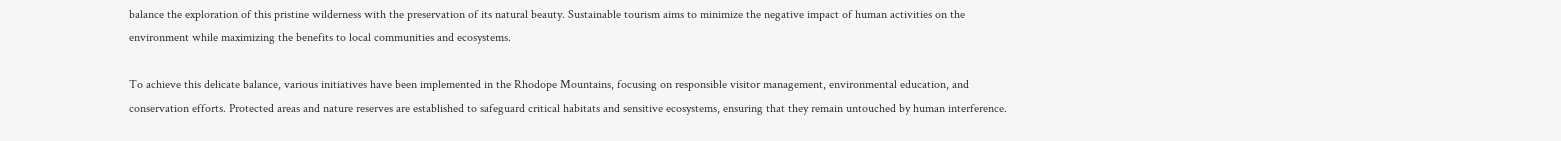balance the exploration of this pristine wilderness with the preservation of its natural beauty. Sustainable tourism aims to minimize the negative impact of human activities on the environment while maximizing the benefits to local communities and ecosystems.

To achieve this delicate balance, various initiatives have been implemented in the Rhodope Mountains, focusing on responsible visitor management, environmental education, and conservation efforts. Protected areas and nature reserves are established to safeguard critical habitats and sensitive ecosystems, ensuring that they remain untouched by human interference.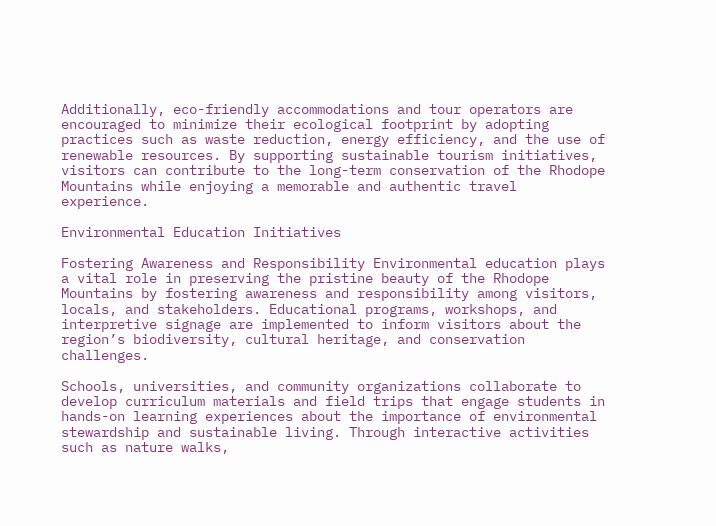Additionally, eco-friendly accommodations and tour operators are encouraged to minimize their ecological footprint by adopting practices such as waste reduction, energy efficiency, and the use of renewable resources. By supporting sustainable tourism initiatives, visitors can contribute to the long-term conservation of the Rhodope Mountains while enjoying a memorable and authentic travel experience.

Environmental Education Initiatives

Fostering Awareness and Responsibility Environmental education plays a vital role in preserving the pristine beauty of the Rhodope Mountains by fostering awareness and responsibility among visitors, locals, and stakeholders. Educational programs, workshops, and interpretive signage are implemented to inform visitors about the region’s biodiversity, cultural heritage, and conservation challenges.

Schools, universities, and community organizations collaborate to develop curriculum materials and field trips that engage students in hands-on learning experiences about the importance of environmental stewardship and sustainable living. Through interactive activities such as nature walks,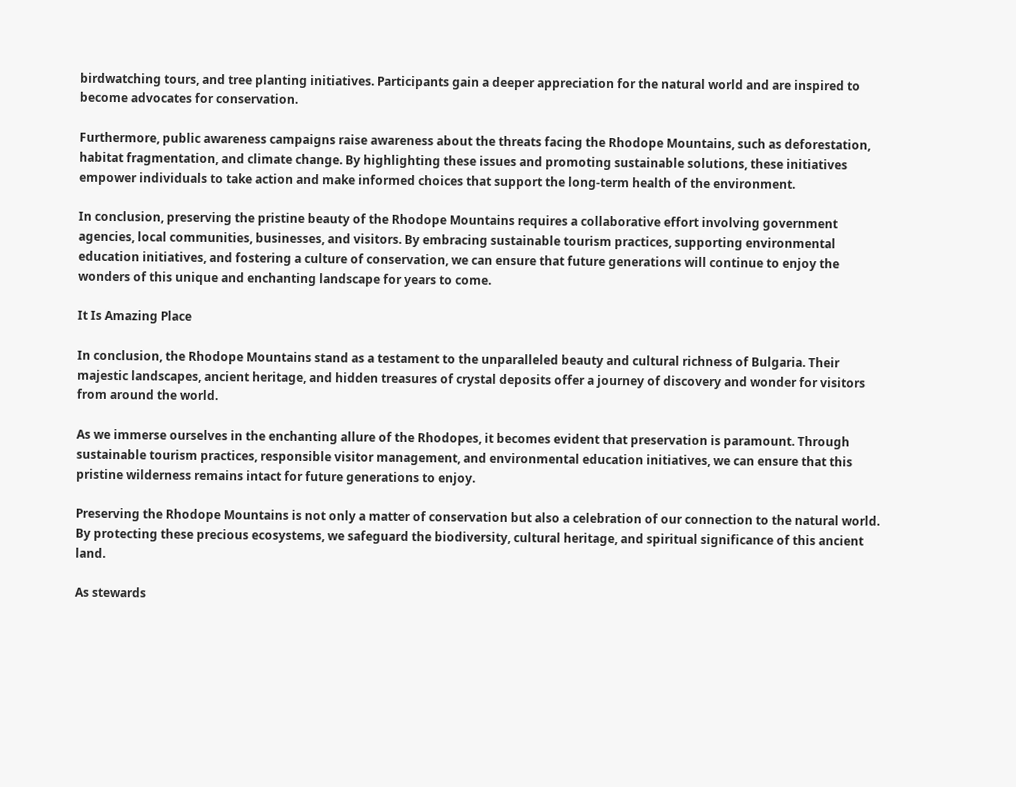birdwatching tours, and tree planting initiatives. Participants gain a deeper appreciation for the natural world and are inspired to become advocates for conservation.

Furthermore, public awareness campaigns raise awareness about the threats facing the Rhodope Mountains, such as deforestation, habitat fragmentation, and climate change. By highlighting these issues and promoting sustainable solutions, these initiatives empower individuals to take action and make informed choices that support the long-term health of the environment.

In conclusion, preserving the pristine beauty of the Rhodope Mountains requires a collaborative effort involving government agencies, local communities, businesses, and visitors. By embracing sustainable tourism practices, supporting environmental education initiatives, and fostering a culture of conservation, we can ensure that future generations will continue to enjoy the wonders of this unique and enchanting landscape for years to come.

It Is Amazing Place

In conclusion, the Rhodope Mountains stand as a testament to the unparalleled beauty and cultural richness of Bulgaria. Their majestic landscapes, ancient heritage, and hidden treasures of crystal deposits offer a journey of discovery and wonder for visitors from around the world.

As we immerse ourselves in the enchanting allure of the Rhodopes, it becomes evident that preservation is paramount. Through sustainable tourism practices, responsible visitor management, and environmental education initiatives, we can ensure that this pristine wilderness remains intact for future generations to enjoy.

Preserving the Rhodope Mountains is not only a matter of conservation but also a celebration of our connection to the natural world. By protecting these precious ecosystems, we safeguard the biodiversity, cultural heritage, and spiritual significance of this ancient land.

As stewards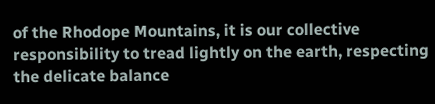of the Rhodope Mountains, it is our collective responsibility to tread lightly on the earth, respecting the delicate balance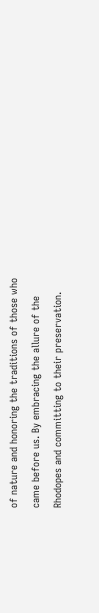of nature and honoring the traditions of those who came before us. By embracing the allure of the Rhodopes and committing to their preservation.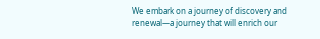We embark on a journey of discovery and renewal—a journey that will enrich our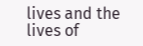lives and the lives of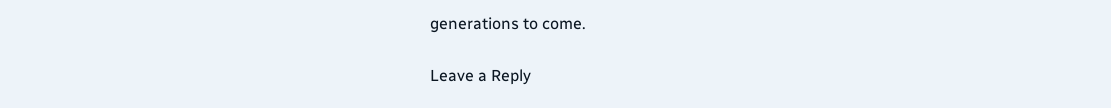generations to come.

Leave a Reply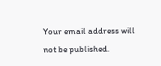Your email address will not be published.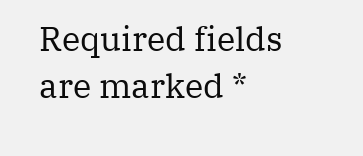Required fields are marked *